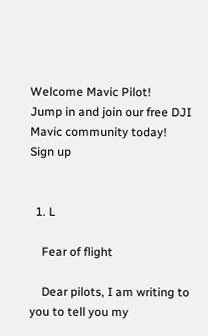Welcome Mavic Pilot!
Jump in and join our free DJI Mavic community today!
Sign up


  1. L

    Fear of flight

    Dear pilots, I am writing to you to tell you my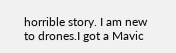horrible story. I am new to drones.I got a Mavic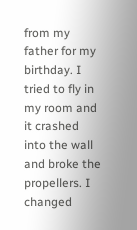from my father for my birthday. I tried to fly in my room and it crashed into the wall and broke the propellers. I changed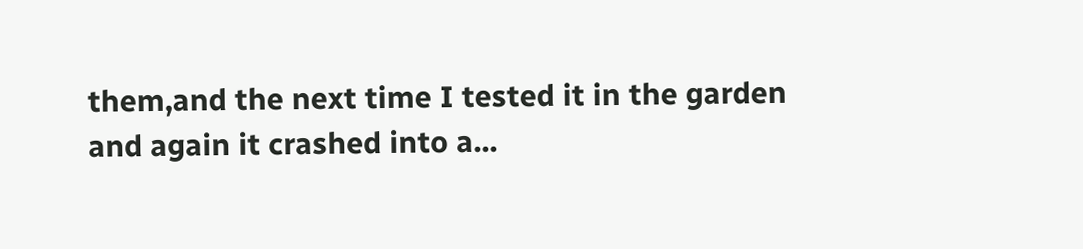them,and the next time I tested it in the garden and again it crashed into a...